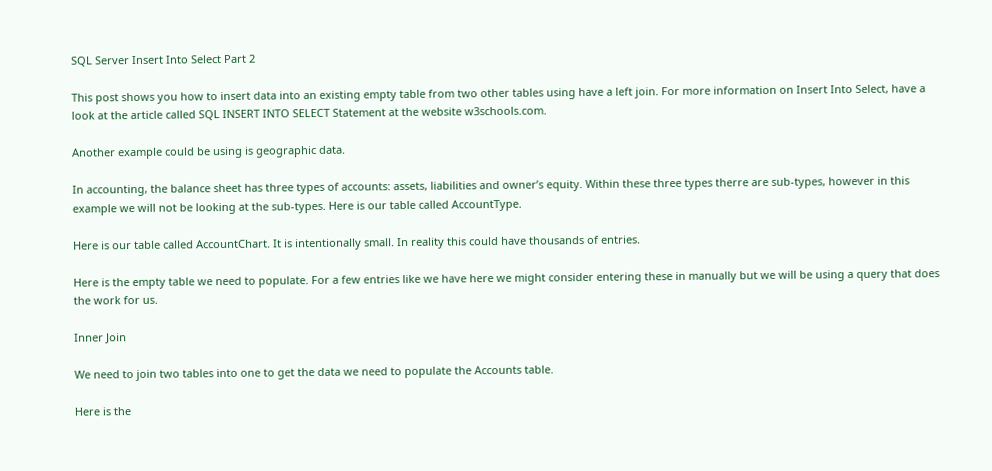SQL Server Insert Into Select Part 2

This post shows you how to insert data into an existing empty table from two other tables using have a left join. For more information on Insert Into Select, have a look at the article called SQL INSERT INTO SELECT Statement at the website w3schools.com.

Another example could be using is geographic data.

In accounting, the balance sheet has three types of accounts: assets, liabilities and owner’s equity. Within these three types therre are sub-types, however in this example we will not be looking at the sub-types. Here is our table called AccountType.

Here is our table called AccountChart. It is intentionally small. In reality this could have thousands of entries.

Here is the empty table we need to populate. For a few entries like we have here we might consider entering these in manually but we will be using a query that does the work for us.

Inner Join

We need to join two tables into one to get the data we need to populate the Accounts table.

Here is the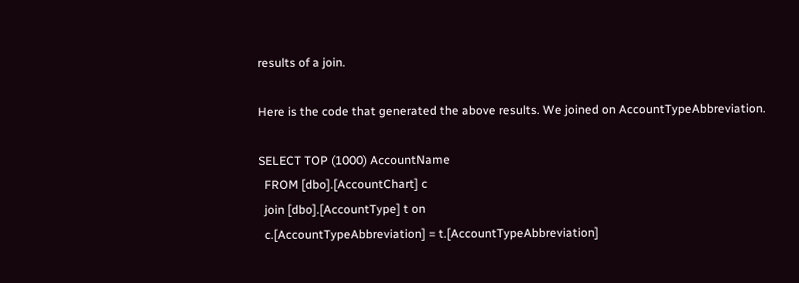results of a join.

Here is the code that generated the above results. We joined on AccountTypeAbbreviation.

SELECT TOP (1000) AccountName
  FROM [dbo].[AccountChart] c
  join [dbo].[AccountType] t on
  c.[AccountTypeAbbreviation] = t.[AccountTypeAbbreviation]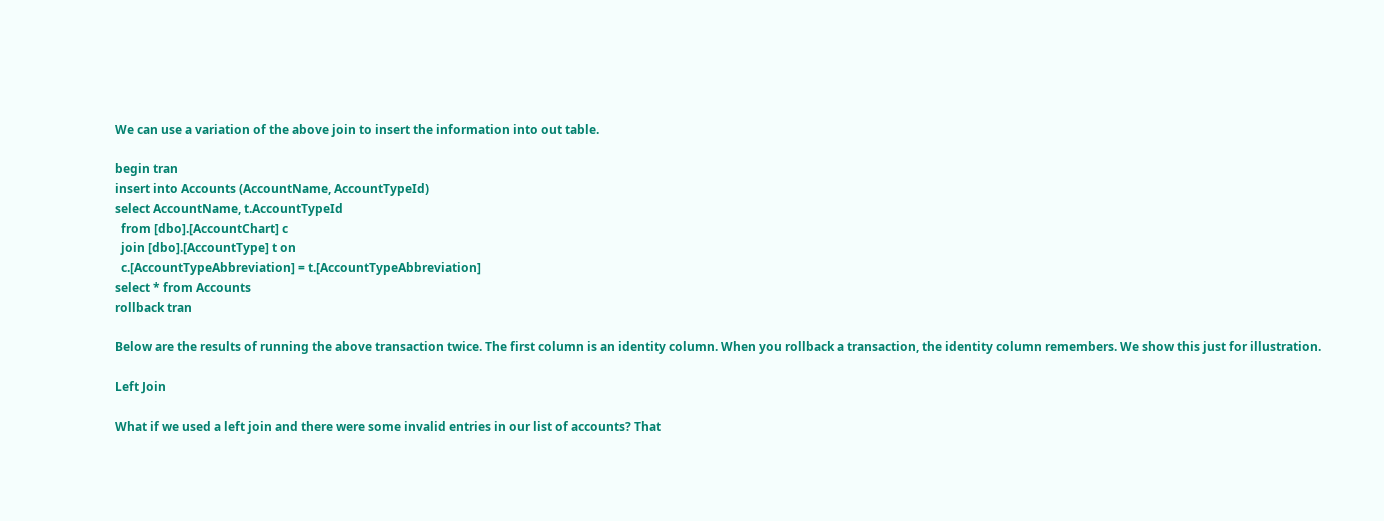We can use a variation of the above join to insert the information into out table.

begin tran
insert into Accounts (AccountName, AccountTypeId)
select AccountName, t.AccountTypeId
  from [dbo].[AccountChart] c
  join [dbo].[AccountType] t on
  c.[AccountTypeAbbreviation] = t.[AccountTypeAbbreviation]
select * from Accounts
rollback tran

Below are the results of running the above transaction twice. The first column is an identity column. When you rollback a transaction, the identity column remembers. We show this just for illustration.

Left Join

What if we used a left join and there were some invalid entries in our list of accounts? That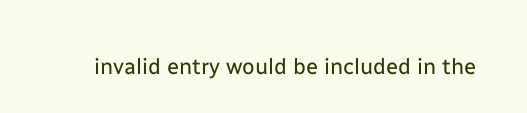invalid entry would be included in the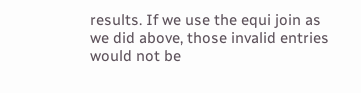results. If we use the equi join as we did above, those invalid entries would not be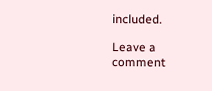included.

Leave a comment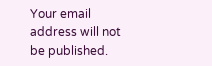Your email address will not be published.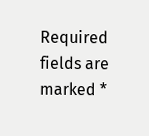Required fields are marked *